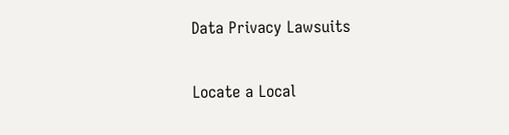Data Privacy Lawsuits

Locate a Local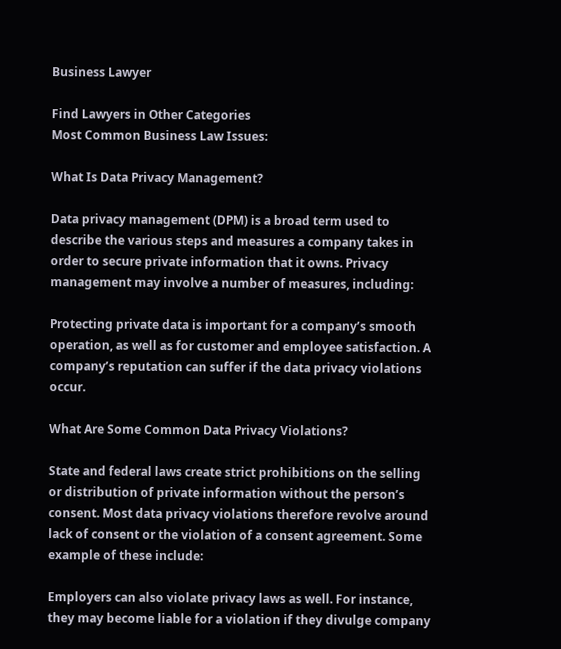Business Lawyer

Find Lawyers in Other Categories
Most Common Business Law Issues:

What Is Data Privacy Management?

Data privacy management (DPM) is a broad term used to describe the various steps and measures a company takes in order to secure private information that it owns. Privacy management may involve a number of measures, including:

Protecting private data is important for a company’s smooth operation, as well as for customer and employee satisfaction. A company’s reputation can suffer if the data privacy violations occur.

What Are Some Common Data Privacy Violations?

State and federal laws create strict prohibitions on the selling or distribution of private information without the person’s consent. Most data privacy violations therefore revolve around lack of consent or the violation of a consent agreement. Some example of these include:

Employers can also violate privacy laws as well. For instance, they may become liable for a violation if they divulge company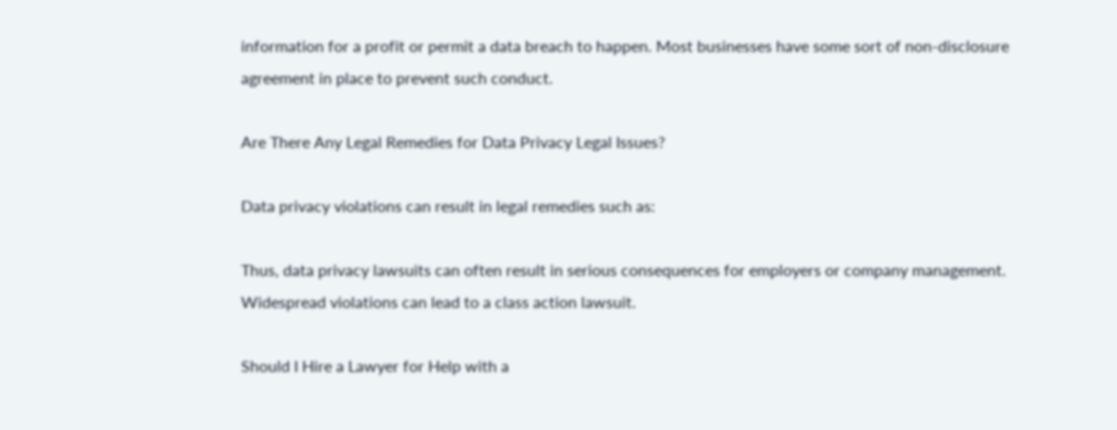information for a profit or permit a data breach to happen. Most businesses have some sort of non-disclosure agreement in place to prevent such conduct.

Are There Any Legal Remedies for Data Privacy Legal Issues?

Data privacy violations can result in legal remedies such as:

Thus, data privacy lawsuits can often result in serious consequences for employers or company management. Widespread violations can lead to a class action lawsuit.

Should I Hire a Lawyer for Help with a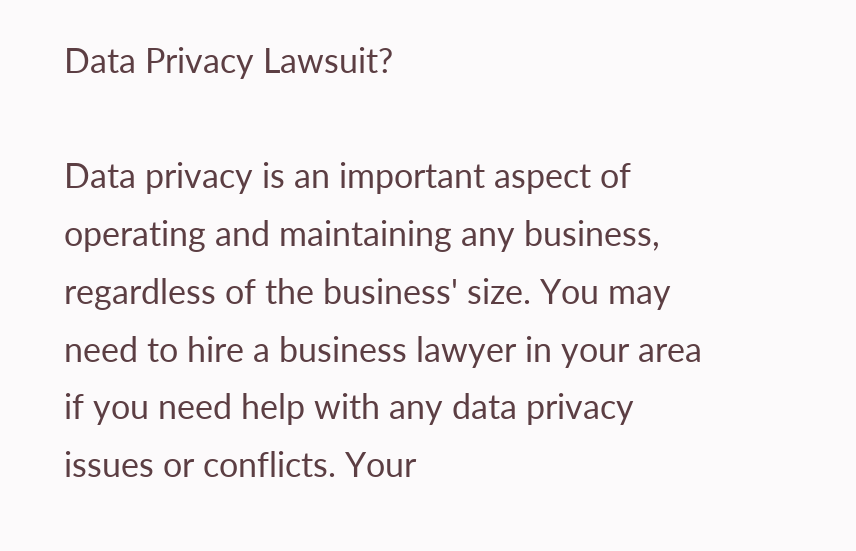Data Privacy Lawsuit?

Data privacy is an important aspect of operating and maintaining any business, regardless of the business' size. You may need to hire a business lawyer in your area if you need help with any data privacy issues or conflicts. Your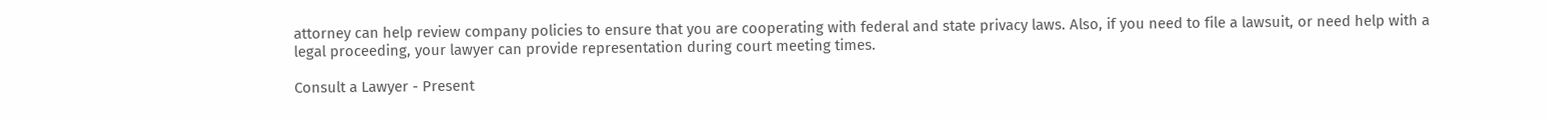attorney can help review company policies to ensure that you are cooperating with federal and state privacy laws. Also, if you need to file a lawsuit, or need help with a legal proceeding, your lawyer can provide representation during court meeting times.

Consult a Lawyer - Present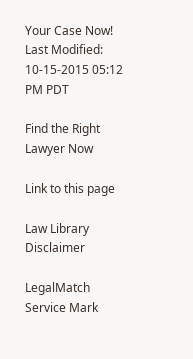Your Case Now!
Last Modified: 10-15-2015 05:12 PM PDT

Find the Right Lawyer Now

Link to this page

Law Library Disclaimer

LegalMatch Service Mark